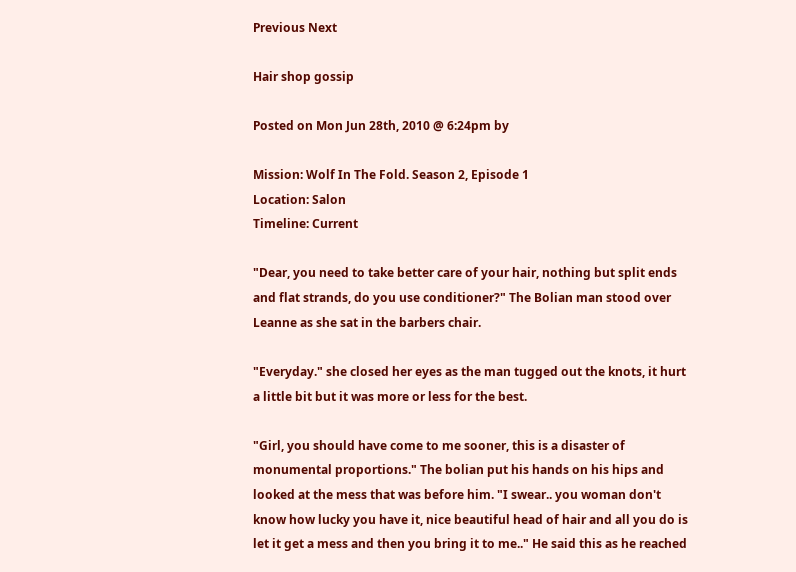Previous Next

Hair shop gossip

Posted on Mon Jun 28th, 2010 @ 6:24pm by

Mission: Wolf In The Fold. Season 2, Episode 1
Location: Salon
Timeline: Current

"Dear, you need to take better care of your hair, nothing but split ends and flat strands, do you use conditioner?" The Bolian man stood over Leanne as she sat in the barbers chair.

"Everyday." she closed her eyes as the man tugged out the knots, it hurt a little bit but it was more or less for the best.

"Girl, you should have come to me sooner, this is a disaster of monumental proportions." The bolian put his hands on his hips and looked at the mess that was before him. "I swear.. you woman don't know how lucky you have it, nice beautiful head of hair and all you do is let it get a mess and then you bring it to me.." He said this as he reached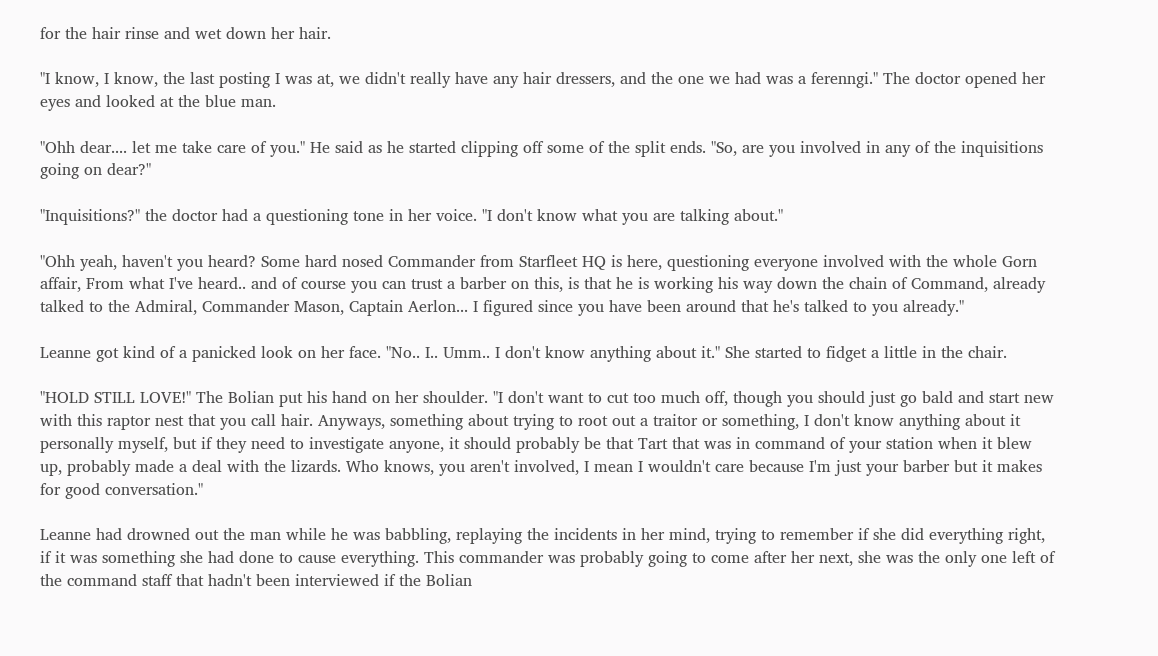for the hair rinse and wet down her hair.

"I know, I know, the last posting I was at, we didn't really have any hair dressers, and the one we had was a ferenngi." The doctor opened her eyes and looked at the blue man.

"Ohh dear.... let me take care of you." He said as he started clipping off some of the split ends. "So, are you involved in any of the inquisitions going on dear?"

"Inquisitions?" the doctor had a questioning tone in her voice. "I don't know what you are talking about."

"Ohh yeah, haven't you heard? Some hard nosed Commander from Starfleet HQ is here, questioning everyone involved with the whole Gorn affair, From what I've heard.. and of course you can trust a barber on this, is that he is working his way down the chain of Command, already talked to the Admiral, Commander Mason, Captain Aerlon... I figured since you have been around that he's talked to you already."

Leanne got kind of a panicked look on her face. "No.. I.. Umm.. I don't know anything about it." She started to fidget a little in the chair.

"HOLD STILL LOVE!" The Bolian put his hand on her shoulder. "I don't want to cut too much off, though you should just go bald and start new with this raptor nest that you call hair. Anyways, something about trying to root out a traitor or something, I don't know anything about it personally myself, but if they need to investigate anyone, it should probably be that Tart that was in command of your station when it blew up, probably made a deal with the lizards. Who knows, you aren't involved, I mean I wouldn't care because I'm just your barber but it makes for good conversation."

Leanne had drowned out the man while he was babbling, replaying the incidents in her mind, trying to remember if she did everything right, if it was something she had done to cause everything. This commander was probably going to come after her next, she was the only one left of the command staff that hadn't been interviewed if the Bolian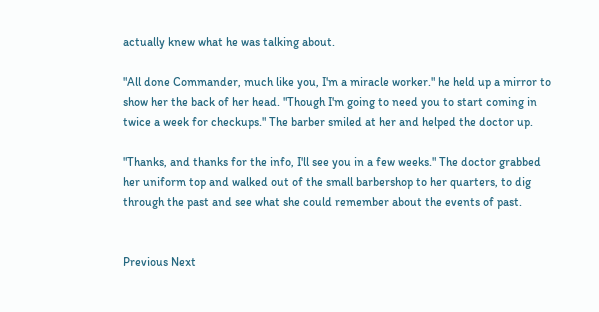actually knew what he was talking about.

"All done Commander, much like you, I'm a miracle worker." he held up a mirror to show her the back of her head. "Though I'm going to need you to start coming in twice a week for checkups." The barber smiled at her and helped the doctor up.

"Thanks, and thanks for the info, I'll see you in a few weeks." The doctor grabbed her uniform top and walked out of the small barbershop to her quarters, to dig through the past and see what she could remember about the events of past.


Previous Next